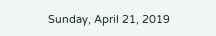Sunday, April 21, 2019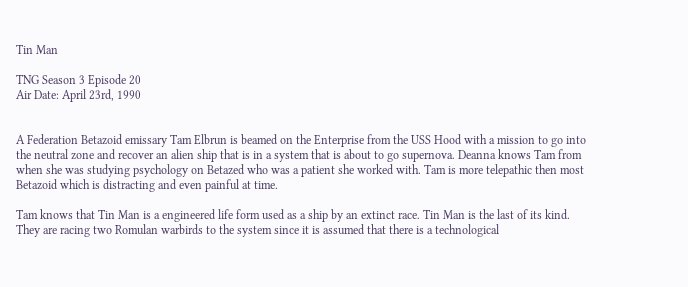Tin Man

TNG Season 3 Episode 20
Air Date: April 23rd, 1990


A Federation Betazoid emissary Tam Elbrun is beamed on the Enterprise from the USS Hood with a mission to go into the neutral zone and recover an alien ship that is in a system that is about to go supernova. Deanna knows Tam from when she was studying psychology on Betazed who was a patient she worked with. Tam is more telepathic then most Betazoid which is distracting and even painful at time.

Tam knows that Tin Man is a engineered life form used as a ship by an extinct race. Tin Man is the last of its kind. They are racing two Romulan warbirds to the system since it is assumed that there is a technological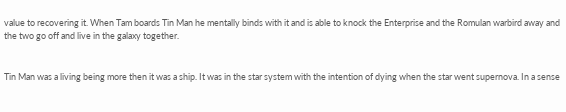value to recovering it. When Tam boards Tin Man he mentally binds with it and is able to knock the Enterprise and the Romulan warbird away and the two go off and live in the galaxy together.


Tin Man was a living being more then it was a ship. It was in the star system with the intention of dying when the star went supernova. In a sense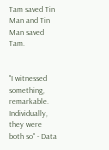Tam saved Tin Man and Tin Man saved Tam.


"I witnessed something, remarkable. Individually, they were both so" - Data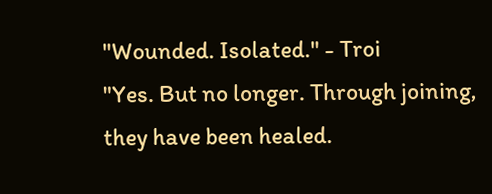"Wounded. Isolated." - Troi
"Yes. But no longer. Through joining, they have been healed.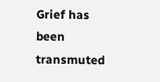Grief has been transmuted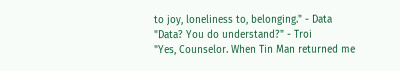to joy, loneliness to, belonging." - Data
"Data? You do understand?" - Troi
"Yes, Counselor. When Tin Man returned me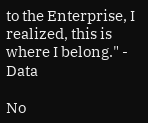to the Enterprise, I realized, this is where I belong." - Data

No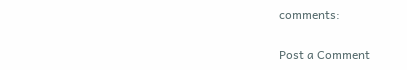comments:

Post a Comment